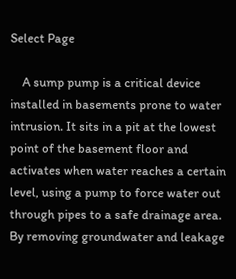Select Page

    A sump pump is a critical device installed in basements prone to water intrusion. It sits in a pit at the lowest point of the basement floor and activates when water reaches a certain level, using a pump to force water out through pipes to a safe drainage area. By removing groundwater and leakage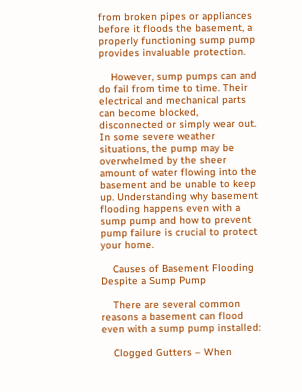from broken pipes or appliances before it floods the basement, a properly functioning sump pump provides invaluable protection.

    However, sump pumps can and do fail from time to time. Their electrical and mechanical parts can become blocked, disconnected or simply wear out. In some severe weather situations, the pump may be overwhelmed by the sheer amount of water flowing into the basement and be unable to keep up. Understanding why basement flooding happens even with a sump pump and how to prevent pump failure is crucial to protect your home.

    Causes of Basement Flooding Despite a Sump Pump

    There are several common reasons a basement can flood even with a sump pump installed:

    Clogged Gutters – When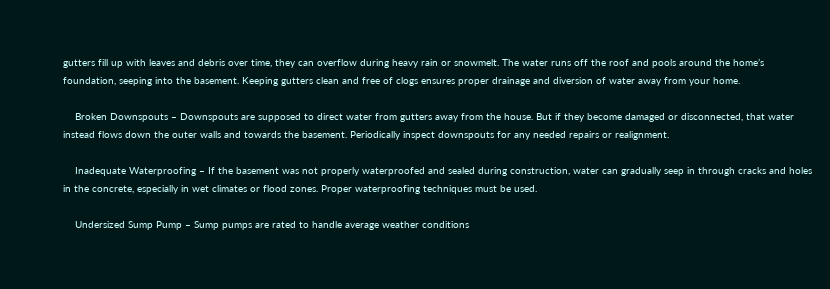gutters fill up with leaves and debris over time, they can overflow during heavy rain or snowmelt. The water runs off the roof and pools around the home’s foundation, seeping into the basement. Keeping gutters clean and free of clogs ensures proper drainage and diversion of water away from your home.

    Broken Downspouts – Downspouts are supposed to direct water from gutters away from the house. But if they become damaged or disconnected, that water instead flows down the outer walls and towards the basement. Periodically inspect downspouts for any needed repairs or realignment.

    Inadequate Waterproofing – If the basement was not properly waterproofed and sealed during construction, water can gradually seep in through cracks and holes in the concrete, especially in wet climates or flood zones. Proper waterproofing techniques must be used.

    Undersized Sump Pump – Sump pumps are rated to handle average weather conditions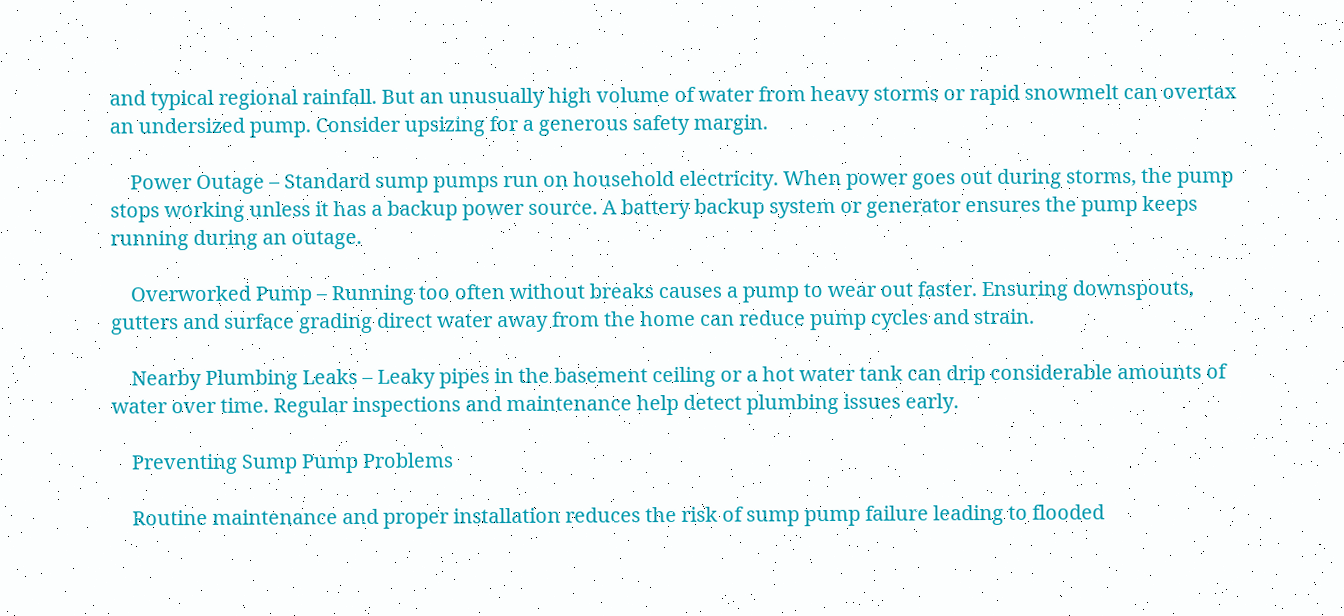and typical regional rainfall. But an unusually high volume of water from heavy storms or rapid snowmelt can overtax an undersized pump. Consider upsizing for a generous safety margin.

    Power Outage – Standard sump pumps run on household electricity. When power goes out during storms, the pump stops working unless it has a backup power source. A battery backup system or generator ensures the pump keeps running during an outage.

    Overworked Pump – Running too often without breaks causes a pump to wear out faster. Ensuring downspouts, gutters and surface grading direct water away from the home can reduce pump cycles and strain.

    Nearby Plumbing Leaks – Leaky pipes in the basement ceiling or a hot water tank can drip considerable amounts of water over time. Regular inspections and maintenance help detect plumbing issues early.

    Preventing Sump Pump Problems

    Routine maintenance and proper installation reduces the risk of sump pump failure leading to flooded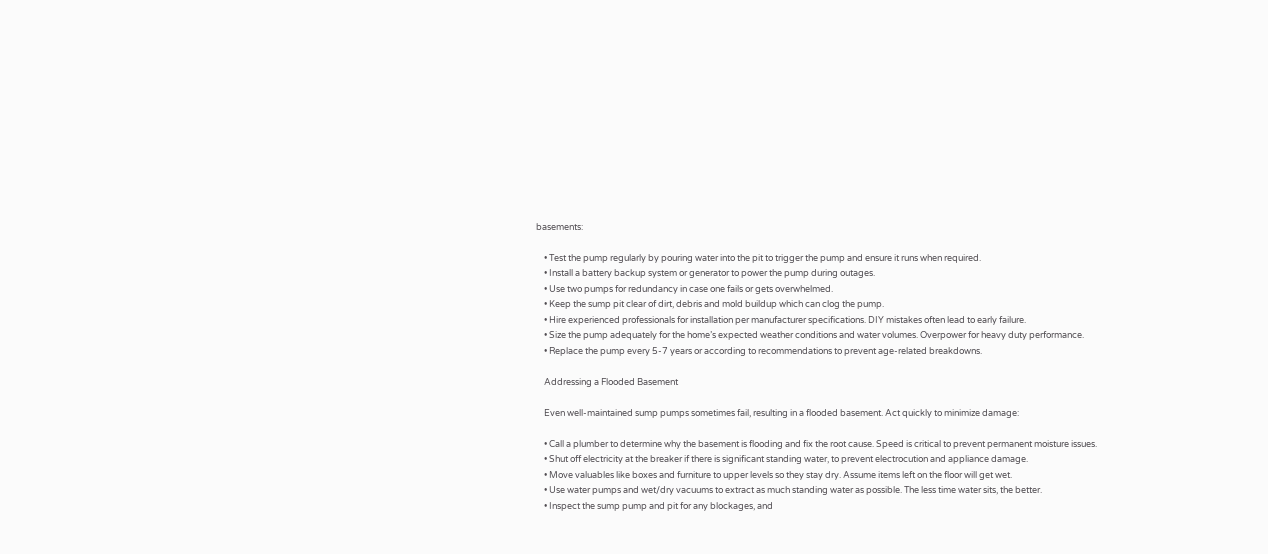basements:

    • Test the pump regularly by pouring water into the pit to trigger the pump and ensure it runs when required.
    • Install a battery backup system or generator to power the pump during outages.
    • Use two pumps for redundancy in case one fails or gets overwhelmed.
    • Keep the sump pit clear of dirt, debris and mold buildup which can clog the pump.
    • Hire experienced professionals for installation per manufacturer specifications. DIY mistakes often lead to early failure.
    • Size the pump adequately for the home’s expected weather conditions and water volumes. Overpower for heavy duty performance.
    • Replace the pump every 5-7 years or according to recommendations to prevent age-related breakdowns.

    Addressing a Flooded Basement

    Even well-maintained sump pumps sometimes fail, resulting in a flooded basement. Act quickly to minimize damage:

    • Call a plumber to determine why the basement is flooding and fix the root cause. Speed is critical to prevent permanent moisture issues.
    • Shut off electricity at the breaker if there is significant standing water, to prevent electrocution and appliance damage.
    • Move valuables like boxes and furniture to upper levels so they stay dry. Assume items left on the floor will get wet.
    • Use water pumps and wet/dry vacuums to extract as much standing water as possible. The less time water sits, the better.
    • Inspect the sump pump and pit for any blockages, and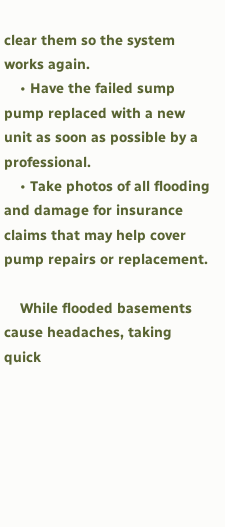clear them so the system works again.
    • Have the failed sump pump replaced with a new unit as soon as possible by a professional.
    • Take photos of all flooding and damage for insurance claims that may help cover pump repairs or replacement.

    While flooded basements cause headaches, taking quick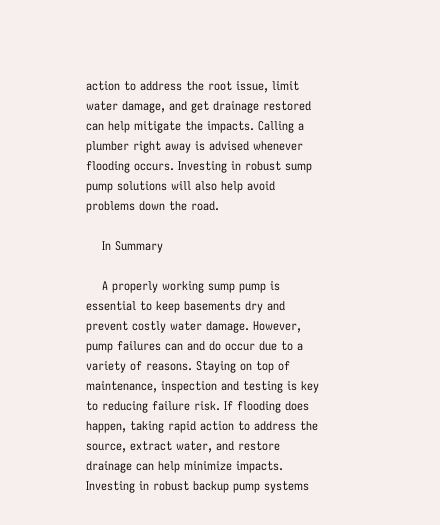action to address the root issue, limit water damage, and get drainage restored can help mitigate the impacts. Calling a plumber right away is advised whenever flooding occurs. Investing in robust sump pump solutions will also help avoid problems down the road.

    In Summary

    A properly working sump pump is essential to keep basements dry and prevent costly water damage. However, pump failures can and do occur due to a variety of reasons. Staying on top of maintenance, inspection and testing is key to reducing failure risk. If flooding does happen, taking rapid action to address the source, extract water, and restore drainage can help minimize impacts. Investing in robust backup pump systems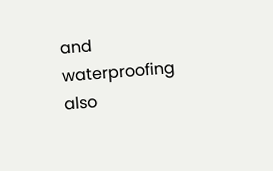and waterproofing also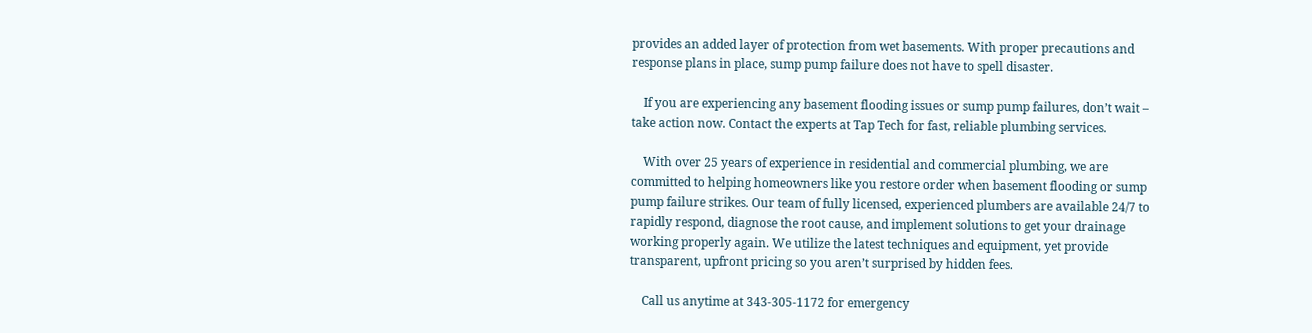provides an added layer of protection from wet basements. With proper precautions and response plans in place, sump pump failure does not have to spell disaster.

    If you are experiencing any basement flooding issues or sump pump failures, don’t wait – take action now. Contact the experts at Tap Tech for fast, reliable plumbing services.

    With over 25 years of experience in residential and commercial plumbing, we are committed to helping homeowners like you restore order when basement flooding or sump pump failure strikes. Our team of fully licensed, experienced plumbers are available 24/7 to rapidly respond, diagnose the root cause, and implement solutions to get your drainage working properly again. We utilize the latest techniques and equipment, yet provide transparent, upfront pricing so you aren’t surprised by hidden fees.

    Call us anytime at 343-305-1172 for emergency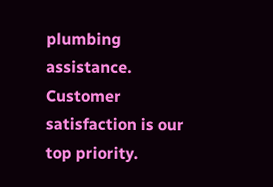plumbing assistance. Customer satisfaction is our top priority.